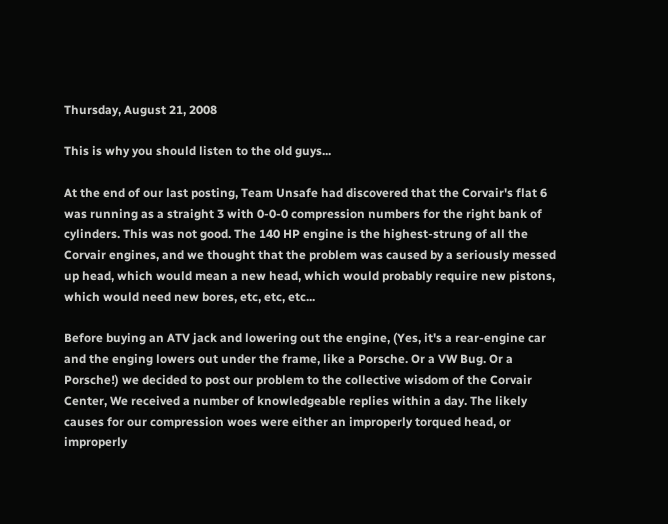Thursday, August 21, 2008

This is why you should listen to the old guys...

At the end of our last posting, Team Unsafe had discovered that the Corvair's flat 6 was running as a straight 3 with 0-0-0 compression numbers for the right bank of cylinders. This was not good. The 140 HP engine is the highest-strung of all the Corvair engines, and we thought that the problem was caused by a seriously messed up head, which would mean a new head, which would probably require new pistons, which would need new bores, etc, etc, etc...

Before buying an ATV jack and lowering out the engine, (Yes, it's a rear-engine car and the enging lowers out under the frame, like a Porsche. Or a VW Bug. Or a Porsche!) we decided to post our problem to the collective wisdom of the Corvair Center, We received a number of knowledgeable replies within a day. The likely causes for our compression woes were either an improperly torqued head, or improperly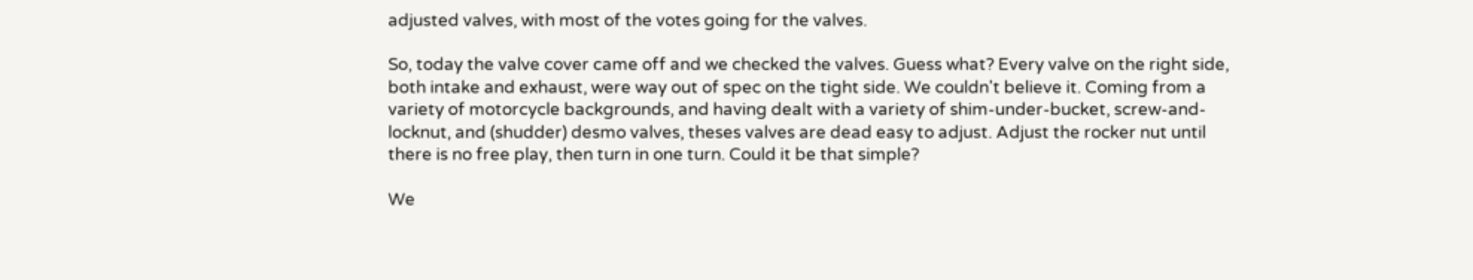adjusted valves, with most of the votes going for the valves.

So, today the valve cover came off and we checked the valves. Guess what? Every valve on the right side, both intake and exhaust, were way out of spec on the tight side. We couldn't believe it. Coming from a variety of motorcycle backgrounds, and having dealt with a variety of shim-under-bucket, screw-and-locknut, and (shudder) desmo valves, theses valves are dead easy to adjust. Adjust the rocker nut until there is no free play, then turn in one turn. Could it be that simple?

We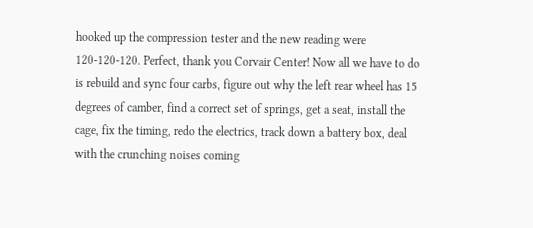hooked up the compression tester and the new reading were 120-120-120. Perfect, thank you Corvair Center! Now all we have to do is rebuild and sync four carbs, figure out why the left rear wheel has 15 degrees of camber, find a correct set of springs, get a seat, install the cage, fix the timing, redo the electrics, track down a battery box, deal with the crunching noises coming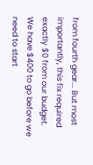from fourth gear... But most importantly, this fix required exactly $0 from our budget. We have $400 to go before we need to start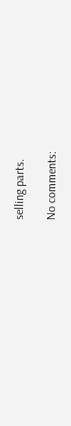selling parts.

No comments: